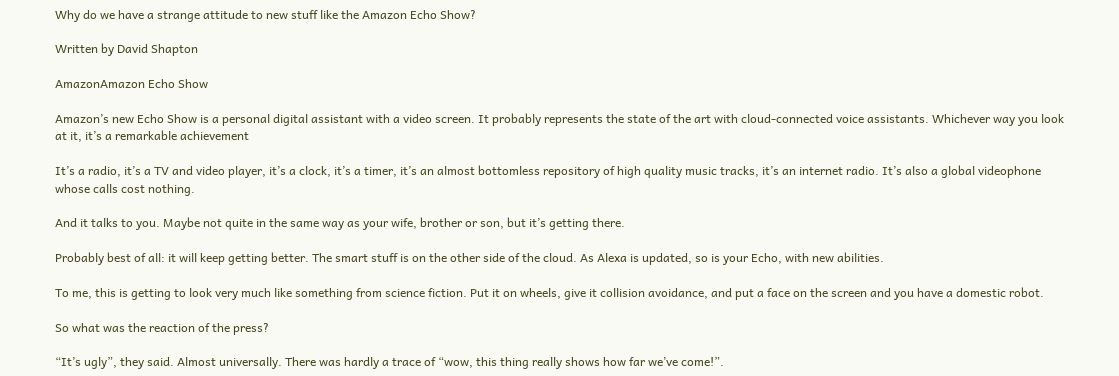Why do we have a strange attitude to new stuff like the Amazon Echo Show?

Written by David Shapton

AmazonAmazon Echo Show

Amazon’s new Echo Show is a personal digital assistant with a video screen. It probably represents the state of the art with cloud-connected voice assistants. Whichever way you look at it, it’s a remarkable achievement

It’s a radio, it’s a TV and video player, it’s a clock, it’s a timer, it’s an almost bottomless repository of high quality music tracks, it’s an internet radio. It’s also a global videophone whose calls cost nothing.

And it talks to you. Maybe not quite in the same way as your wife, brother or son, but it’s getting there.

Probably best of all: it will keep getting better. The smart stuff is on the other side of the cloud. As Alexa is updated, so is your Echo, with new abilities.

To me, this is getting to look very much like something from science fiction. Put it on wheels, give it collision avoidance, and put a face on the screen and you have a domestic robot.

So what was the reaction of the press?

“It’s ugly”, they said. Almost universally. There was hardly a trace of “wow, this thing really shows how far we’ve come!”.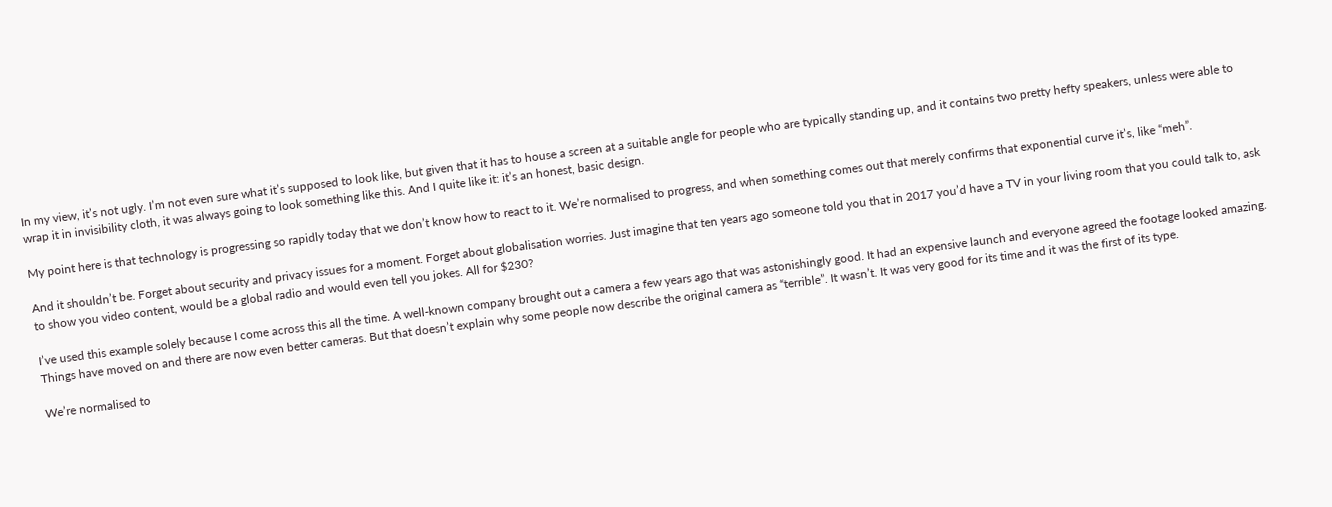In my view, it’s not ugly. I’m not even sure what it’s supposed to look like, but given that it has to house a screen at a suitable angle for people who are typically standing up, and it contains two pretty hefty speakers, unless were able to wrap it in invisibility cloth, it was always going to look something like this. And I quite like it: it’s an honest, basic design.

My point here is that technology is progressing so rapidly today that we don’t know how to react to it. We’re normalised to progress, and when something comes out that merely confirms that exponential curve it’s, like “meh”.

And it shouldn’t be. Forget about security and privacy issues for a moment. Forget about globalisation worries. Just imagine that ten years ago someone told you that in 2017 you’d have a TV in your living room that you could talk to, ask to show you video content, would be a global radio and would even tell you jokes. All for $230?

I’ve used this example solely because I come across this all the time. A well-known company brought out a camera a few years ago that was astonishingly good. It had an expensive launch and everyone agreed the footage looked amazing. Things have moved on and there are now even better cameras. But that doesn’t explain why some people now describe the original camera as “terrible”. It wasn’t. It was very good for its time and it was the first of its type.

We’re normalised to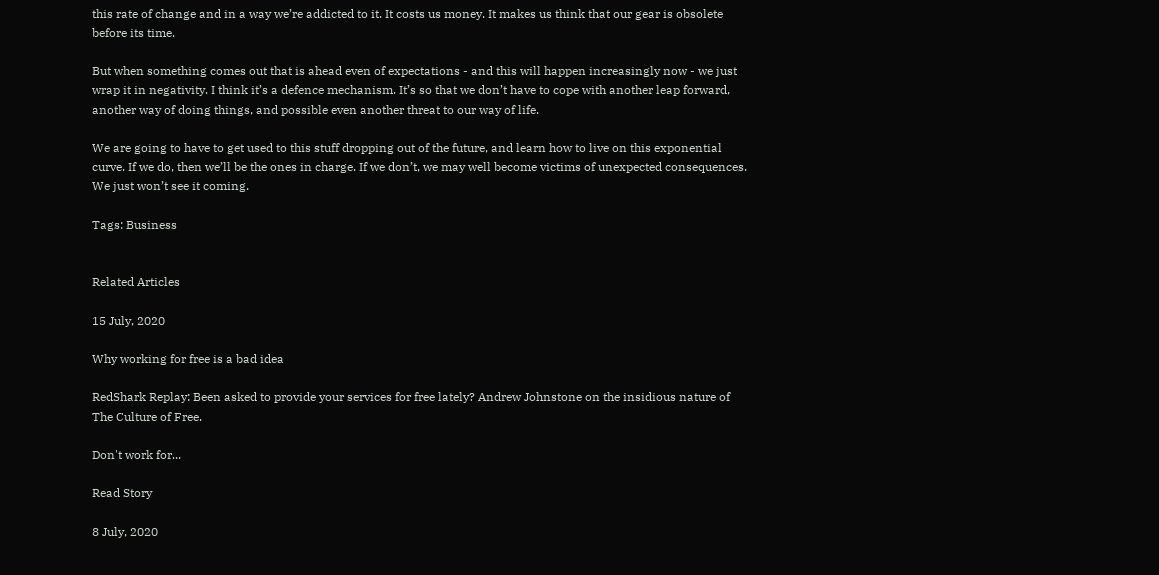this rate of change and in a way we’re addicted to it. It costs us money. It makes us think that our gear is obsolete before its time.

But when something comes out that is ahead even of expectations - and this will happen increasingly now - we just wrap it in negativity. I think it’s a defence mechanism. It’s so that we don’t have to cope with another leap forward, another way of doing things, and possible even another threat to our way of life.

We are going to have to get used to this stuff dropping out of the future, and learn how to live on this exponential curve. If we do, then we’ll be the ones in charge. If we don’t, we may well become victims of unexpected consequences. We just won’t see it coming.

Tags: Business


Related Articles

15 July, 2020

Why working for free is a bad idea

RedShark Replay: Been asked to provide your services for free lately? Andrew Johnstone on the insidious nature of The Culture of Free.

Don't work for...

Read Story

8 July, 2020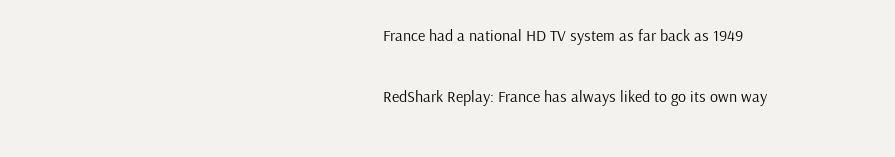France had a national HD TV system as far back as 1949

RedShark Replay: France has always liked to go its own way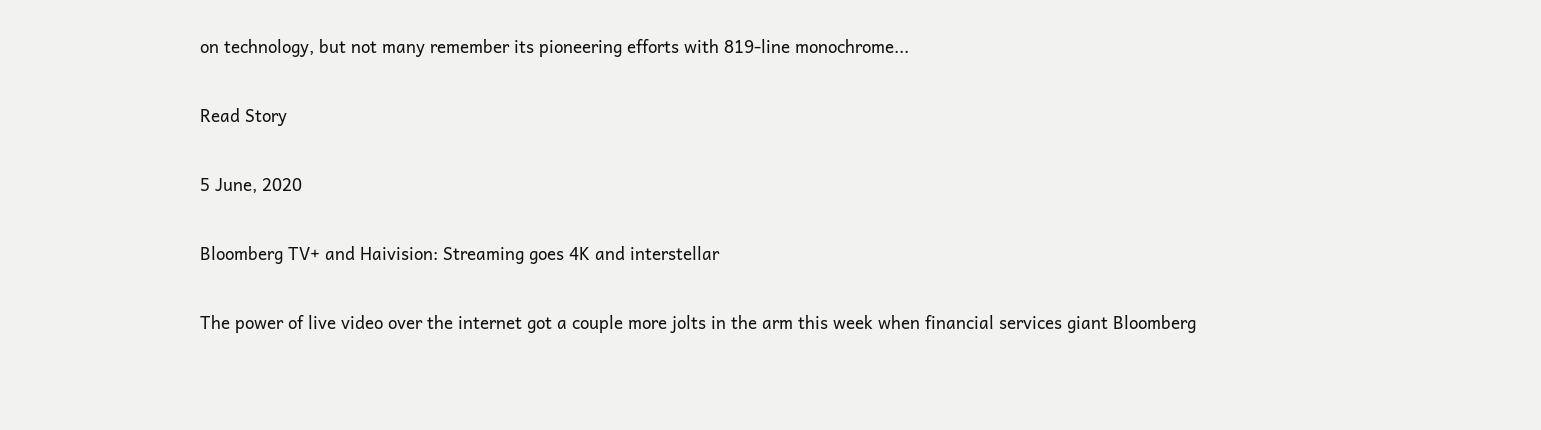on technology, but not many remember its pioneering efforts with 819-line monochrome...

Read Story

5 June, 2020

Bloomberg TV+ and Haivision: Streaming goes 4K and interstellar

The power of live video over the internet got a couple more jolts in the arm this week when financial services giant Bloomberg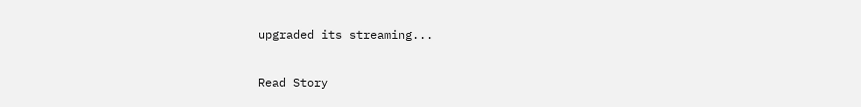upgraded its streaming...

Read Story